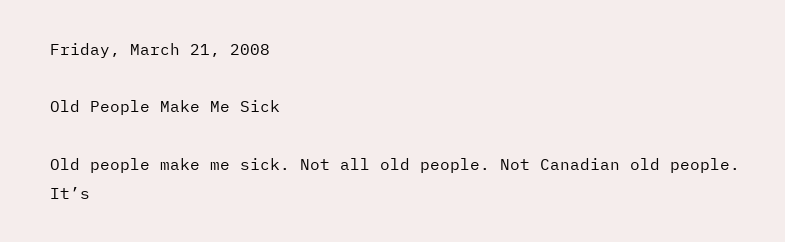Friday, March 21, 2008

Old People Make Me Sick

Old people make me sick. Not all old people. Not Canadian old people. It’s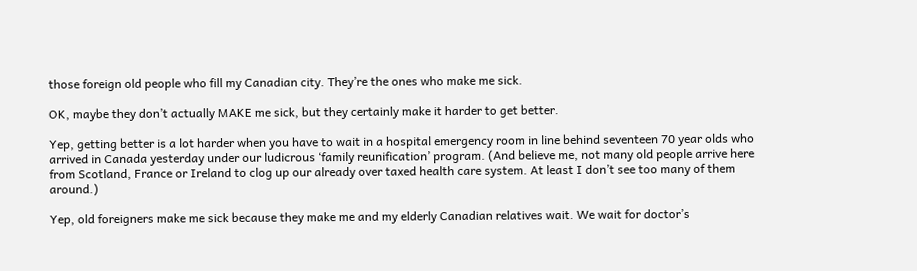those foreign old people who fill my Canadian city. They’re the ones who make me sick.

OK, maybe they don’t actually MAKE me sick, but they certainly make it harder to get better.

Yep, getting better is a lot harder when you have to wait in a hospital emergency room in line behind seventeen 70 year olds who arrived in Canada yesterday under our ludicrous ‘family reunification’ program. (And believe me, not many old people arrive here from Scotland, France or Ireland to clog up our already over taxed health care system. At least I don’t see too many of them around.)

Yep, old foreigners make me sick because they make me and my elderly Canadian relatives wait. We wait for doctor’s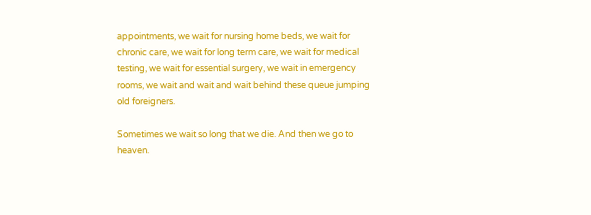appointments, we wait for nursing home beds, we wait for chronic care, we wait for long term care, we wait for medical testing, we wait for essential surgery, we wait in emergency rooms, we wait and wait and wait behind these queue jumping old foreigners.

Sometimes we wait so long that we die. And then we go to heaven.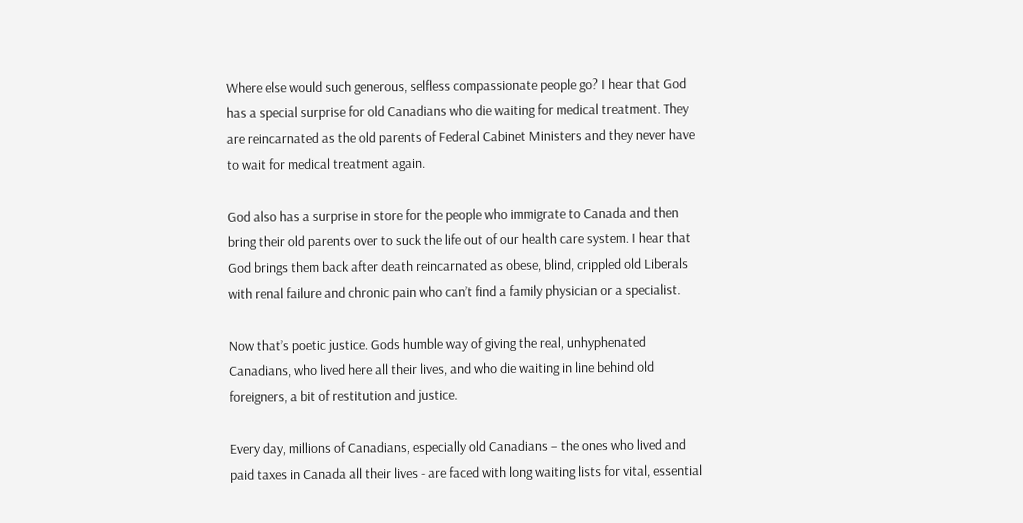Where else would such generous, selfless compassionate people go? I hear that God has a special surprise for old Canadians who die waiting for medical treatment. They are reincarnated as the old parents of Federal Cabinet Ministers and they never have to wait for medical treatment again.

God also has a surprise in store for the people who immigrate to Canada and then bring their old parents over to suck the life out of our health care system. I hear that God brings them back after death reincarnated as obese, blind, crippled old Liberals with renal failure and chronic pain who can’t find a family physician or a specialist.

Now that’s poetic justice. Gods humble way of giving the real, unhyphenated Canadians, who lived here all their lives, and who die waiting in line behind old foreigners, a bit of restitution and justice.

Every day, millions of Canadians, especially old Canadians – the ones who lived and paid taxes in Canada all their lives - are faced with long waiting lists for vital, essential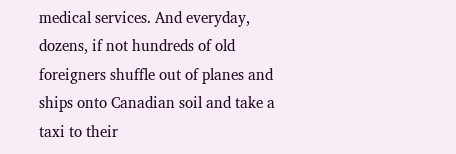medical services. And everyday, dozens, if not hundreds of old foreigners shuffle out of planes and ships onto Canadian soil and take a taxi to their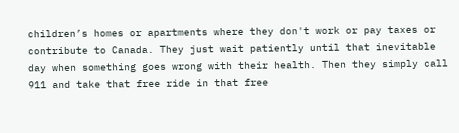children’s homes or apartments where they don't work or pay taxes or contribute to Canada. They just wait patiently until that inevitable day when something goes wrong with their health. Then they simply call 911 and take that free ride in that free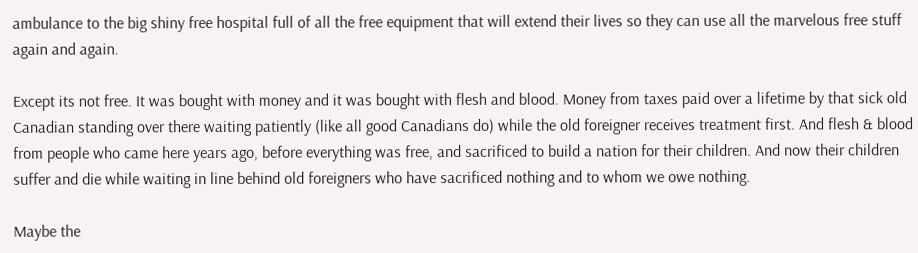ambulance to the big shiny free hospital full of all the free equipment that will extend their lives so they can use all the marvelous free stuff again and again.

Except its not free. It was bought with money and it was bought with flesh and blood. Money from taxes paid over a lifetime by that sick old Canadian standing over there waiting patiently (like all good Canadians do) while the old foreigner receives treatment first. And flesh & blood from people who came here years ago, before everything was free, and sacrificed to build a nation for their children. And now their children suffer and die while waiting in line behind old foreigners who have sacrificed nothing and to whom we owe nothing.

Maybe the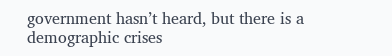government hasn’t heard, but there is a demographic crises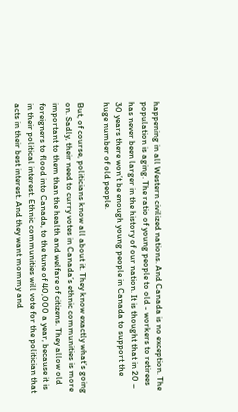happening in all Western civilized nations. And Canada is no exception. The population is aging. The ratio of young people to old - workers to retirees has never been larger in the history of our nation. It is thought that in 20 – 30 years there won’t be enough young people in Canada to support the huge number of old people.

But, of course, politicians know all about it. They know exactly what’s going on. Sadly, their need to curry votes in Canada’s ethnic communities is more important to them than the health and welfare of citizens. They allow old foreigners to flood into Canada, to the tune of 40,000 a year, because it is in their political interest. Ethnic communities will vote for the politician that acts in their best interest. And they want mommy and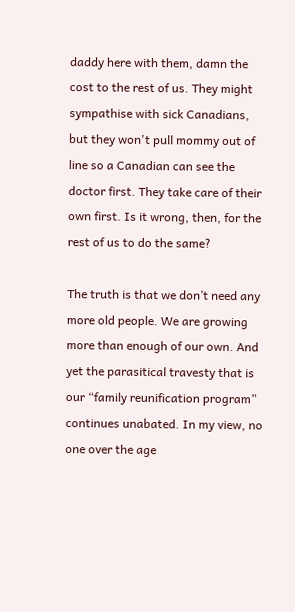daddy here with them, damn the cost to the rest of us. They might sympathise with sick Canadians, but they won't pull mommy out of line so a Canadian can see the doctor first. They take care of their own first. Is it wrong, then, for the rest of us to do the same?

The truth is that we don’t need any more old people. We are growing more than enough of our own. And yet the parasitical travesty that is our “family reunification program” continues unabated. In my view, no one over the age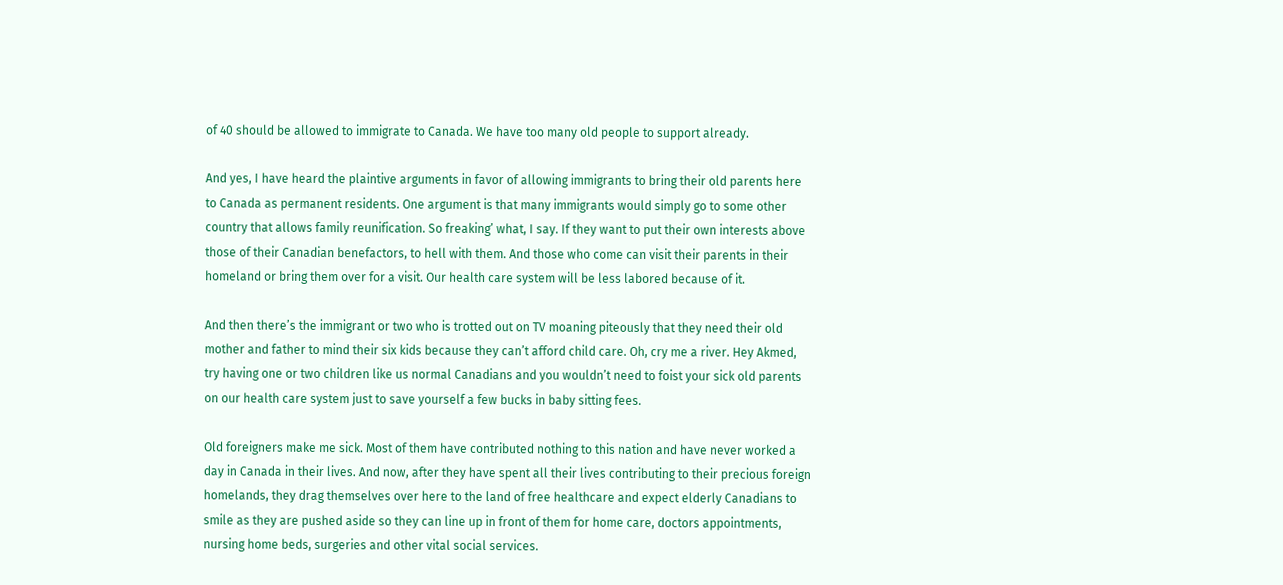of 40 should be allowed to immigrate to Canada. We have too many old people to support already.

And yes, I have heard the plaintive arguments in favor of allowing immigrants to bring their old parents here to Canada as permanent residents. One argument is that many immigrants would simply go to some other country that allows family reunification. So freaking’ what, I say. If they want to put their own interests above those of their Canadian benefactors, to hell with them. And those who come can visit their parents in their homeland or bring them over for a visit. Our health care system will be less labored because of it.

And then there’s the immigrant or two who is trotted out on TV moaning piteously that they need their old mother and father to mind their six kids because they can’t afford child care. Oh, cry me a river. Hey Akmed, try having one or two children like us normal Canadians and you wouldn’t need to foist your sick old parents on our health care system just to save yourself a few bucks in baby sitting fees.

Old foreigners make me sick. Most of them have contributed nothing to this nation and have never worked a day in Canada in their lives. And now, after they have spent all their lives contributing to their precious foreign homelands, they drag themselves over here to the land of free healthcare and expect elderly Canadians to smile as they are pushed aside so they can line up in front of them for home care, doctors appointments, nursing home beds, surgeries and other vital social services.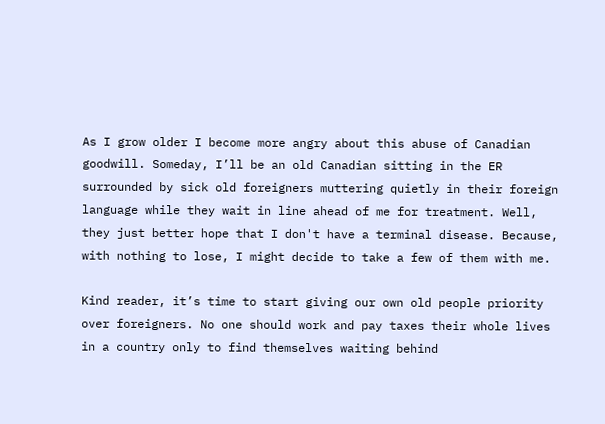As I grow older I become more angry about this abuse of Canadian goodwill. Someday, I’ll be an old Canadian sitting in the ER surrounded by sick old foreigners muttering quietly in their foreign language while they wait in line ahead of me for treatment. Well, they just better hope that I don't have a terminal disease. Because, with nothing to lose, I might decide to take a few of them with me.

Kind reader, it’s time to start giving our own old people priority over foreigners. No one should work and pay taxes their whole lives in a country only to find themselves waiting behind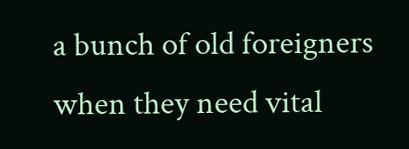a bunch of old foreigners when they need vital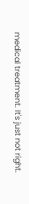medical treatment. It's just not right.